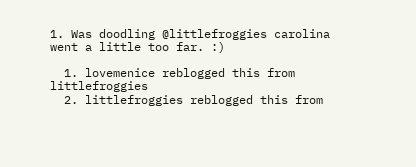1. Was doodling @littlefroggies carolina went a little too far. :)

  1. lovemenice reblogged this from littlefroggies
  2. littlefroggies reblogged this from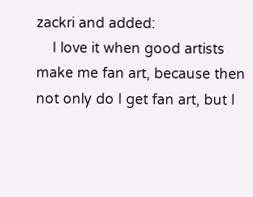zackri and added:
    I love it when good artists make me fan art, because then not only do I get fan art, but I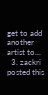get to add another artist to...
  3. zackri posted this